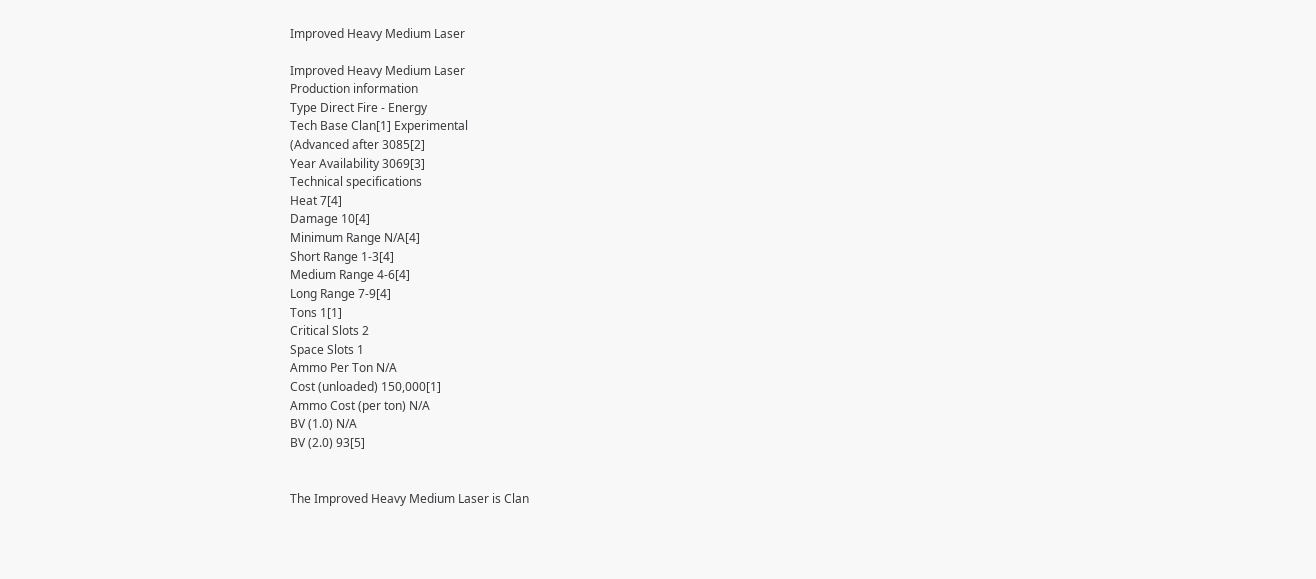Improved Heavy Medium Laser

Improved Heavy Medium Laser
Production information
Type Direct Fire - Energy
Tech Base Clan[1] Experimental
(Advanced after 3085[2]
Year Availability 3069[3]
Technical specifications
Heat 7[4]
Damage 10[4]
Minimum Range N/A[4]
Short Range 1-3[4]
Medium Range 4-6[4]
Long Range 7-9[4]
Tons 1[1]
Critical Slots 2
Space Slots 1
Ammo Per Ton N/A
Cost (unloaded) 150,000[1]
Ammo Cost (per ton) N/A
BV (1.0) N/A
BV (2.0) 93[5]


The Improved Heavy Medium Laser is Clan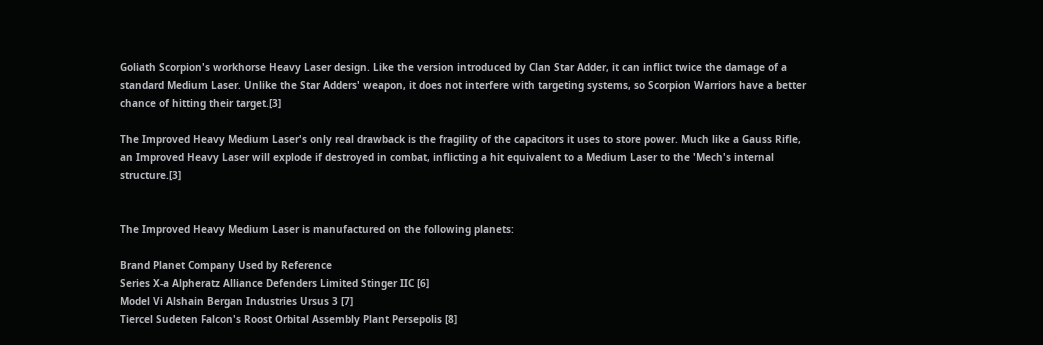Goliath Scorpion's workhorse Heavy Laser design. Like the version introduced by Clan Star Adder, it can inflict twice the damage of a standard Medium Laser. Unlike the Star Adders' weapon, it does not interfere with targeting systems, so Scorpion Warriors have a better chance of hitting their target.[3]

The Improved Heavy Medium Laser's only real drawback is the fragility of the capacitors it uses to store power. Much like a Gauss Rifle, an Improved Heavy Laser will explode if destroyed in combat, inflicting a hit equivalent to a Medium Laser to the 'Mech's internal structure.[3]


The Improved Heavy Medium Laser is manufactured on the following planets:

Brand Planet Company Used by Reference
Series X-a Alpheratz Alliance Defenders Limited Stinger IIC [6]
Model Vi Alshain Bergan Industries Ursus 3 [7]
Tiercel Sudeten Falcon's Roost Orbital Assembly Plant Persepolis [8]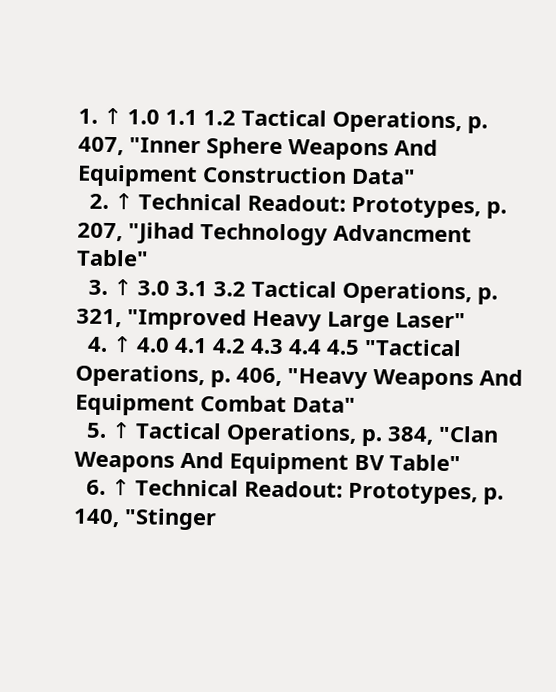1. ↑ 1.0 1.1 1.2 Tactical Operations, p. 407, "Inner Sphere Weapons And Equipment Construction Data"
  2. ↑ Technical Readout: Prototypes, p. 207, "Jihad Technology Advancment Table"
  3. ↑ 3.0 3.1 3.2 Tactical Operations, p. 321, "Improved Heavy Large Laser"
  4. ↑ 4.0 4.1 4.2 4.3 4.4 4.5 "Tactical Operations, p. 406, "Heavy Weapons And Equipment Combat Data"
  5. ↑ Tactical Operations, p. 384, "Clan Weapons And Equipment BV Table"
  6. ↑ Technical Readout: Prototypes, p. 140, "Stinger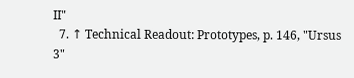II"
  7. ↑ Technical Readout: Prototypes, p. 146, "Ursus 3"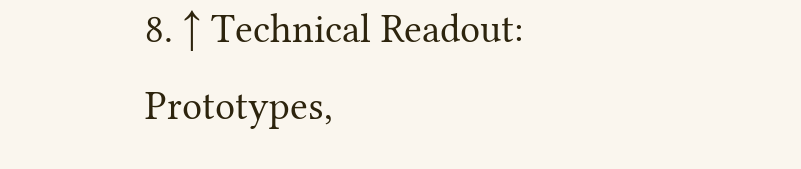8. ↑ Technical Readout: Prototypes,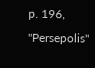p. 196, "Persepolis"